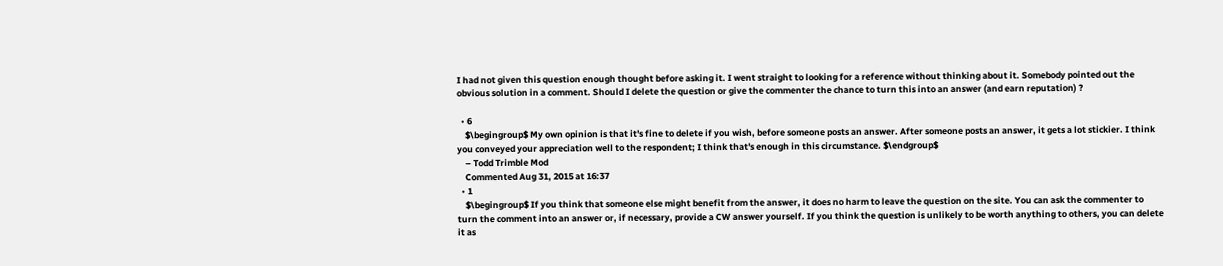I had not given this question enough thought before asking it. I went straight to looking for a reference without thinking about it. Somebody pointed out the obvious solution in a comment. Should I delete the question or give the commenter the chance to turn this into an answer (and earn reputation) ?

  • 6
    $\begingroup$ My own opinion is that it's fine to delete if you wish, before someone posts an answer. After someone posts an answer, it gets a lot stickier. I think you conveyed your appreciation well to the respondent; I think that's enough in this circumstance. $\endgroup$
    – Todd Trimble Mod
    Commented Aug 31, 2015 at 16:37
  • 1
    $\begingroup$ If you think that someone else might benefit from the answer, it does no harm to leave the question on the site. You can ask the commenter to turn the comment into an answer or, if necessary, provide a CW answer yourself. If you think the question is unlikely to be worth anything to others, you can delete it as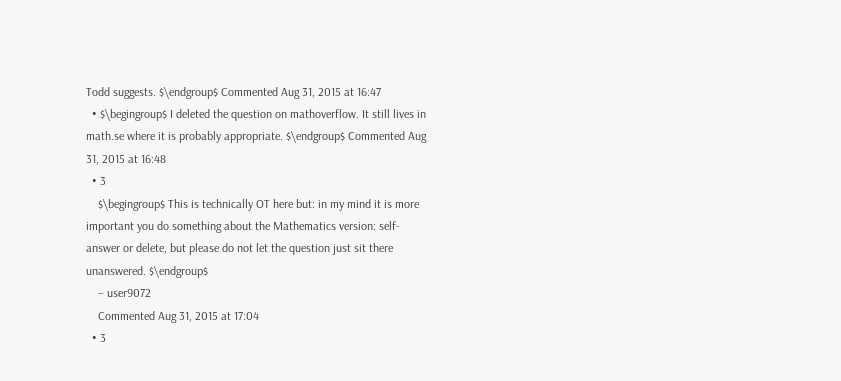Todd suggests. $\endgroup$ Commented Aug 31, 2015 at 16:47
  • $\begingroup$ I deleted the question on mathoverflow. It still lives in math.se where it is probably appropriate. $\endgroup$ Commented Aug 31, 2015 at 16:48
  • 3
    $\begingroup$ This is technically OT here but: in my mind it is more important you do something about the Mathematics version: self-answer or delete, but please do not let the question just sit there unanswered. $\endgroup$
    – user9072
    Commented Aug 31, 2015 at 17:04
  • 3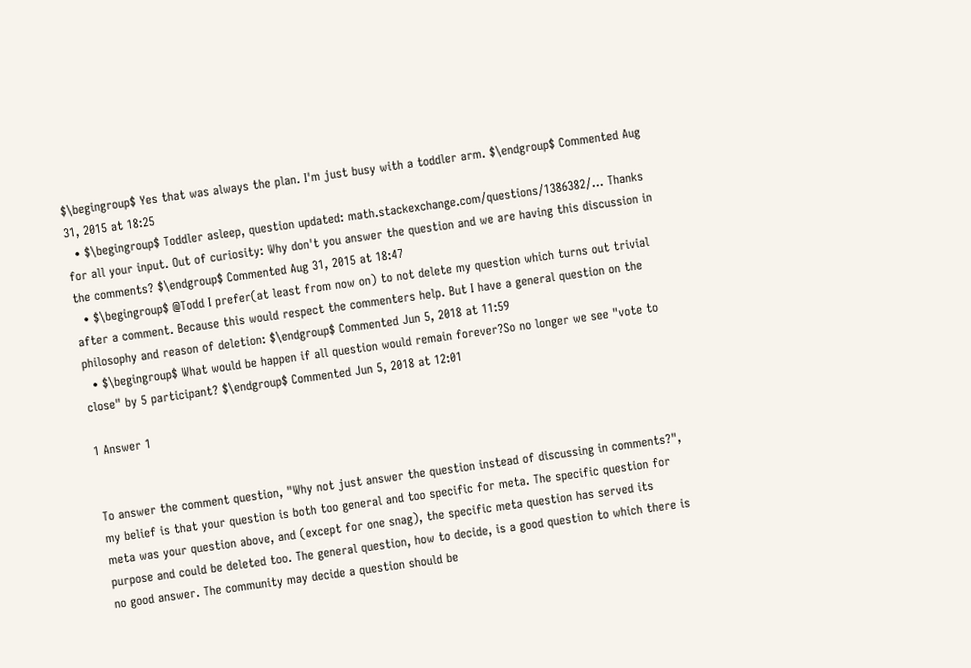$\begingroup$ Yes that was always the plan. I'm just busy with a toddler arm. $\endgroup$ Commented Aug 31, 2015 at 18:25
  • $\begingroup$ Toddler asleep, question updated: math.stackexchange.com/questions/1386382/… Thanks for all your input. Out of curiosity: Why don't you answer the question and we are having this discussion in the comments? $\endgroup$ Commented Aug 31, 2015 at 18:47
  • $\begingroup$ @Todd I prefer(at least from now on) to not delete my question which turns out trivial after a comment. Because this would respect the commenters help. But I have a general question on the philosophy and reason of deletion: $\endgroup$ Commented Jun 5, 2018 at 11:59
  • $\begingroup$ What would be happen if all question would remain forever?So no longer we see "vote to close" by 5 participant? $\endgroup$ Commented Jun 5, 2018 at 12:01

1 Answer 1


To answer the comment question, "Why not just answer the question instead of discussing in comments?", my belief is that your question is both too general and too specific for meta. The specific question for meta was your question above, and (except for one snag), the specific meta question has served its purpose and could be deleted too. The general question, how to decide, is a good question to which there is no good answer. The community may decide a question should be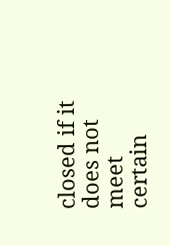closed if it does not meet certain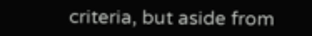criteria, but aside from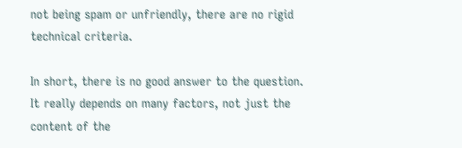not being spam or unfriendly, there are no rigid technical criteria.

In short, there is no good answer to the question. It really depends on many factors, not just the content of the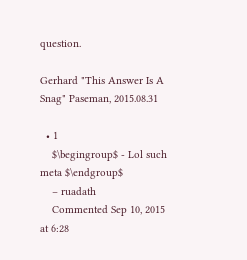question.

Gerhard "This Answer Is A Snag" Paseman, 2015.08.31

  • 1
    $\begingroup$ - Lol such meta $\endgroup$
    – ruadath
    Commented Sep 10, 2015 at 6:28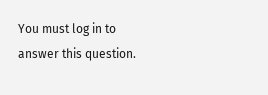You must log in to answer this question.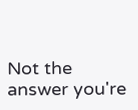Not the answer you're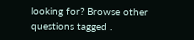looking for? Browse other questions tagged .